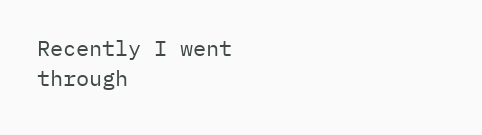Recently I went through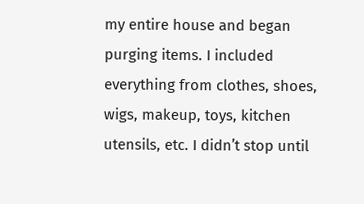my entire house and began purging items. I included everything from clothes, shoes, wigs, makeup, toys, kitchen utensils, etc. I didn’t stop until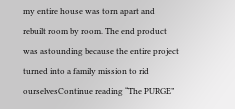my entire house was torn apart and rebuilt room by room. The end product was astounding because the entire project turned into a family mission to rid ourselvesContinue reading “The PURGE”